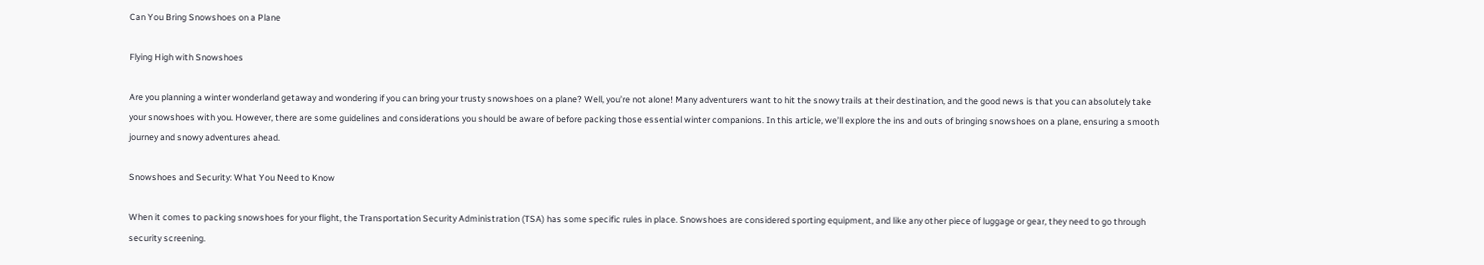Can You Bring Snowshoes on a Plane

Flying High with Snowshoes

Are you planning a winter wonderland getaway and wondering if you can bring your trusty snowshoes on a plane? Well, you’re not alone! Many adventurers want to hit the snowy trails at their destination, and the good news is that you can absolutely take your snowshoes with you. However, there are some guidelines and considerations you should be aware of before packing those essential winter companions. In this article, we’ll explore the ins and outs of bringing snowshoes on a plane, ensuring a smooth journey and snowy adventures ahead.

Snowshoes and Security: What You Need to Know

When it comes to packing snowshoes for your flight, the Transportation Security Administration (TSA) has some specific rules in place. Snowshoes are considered sporting equipment, and like any other piece of luggage or gear, they need to go through security screening.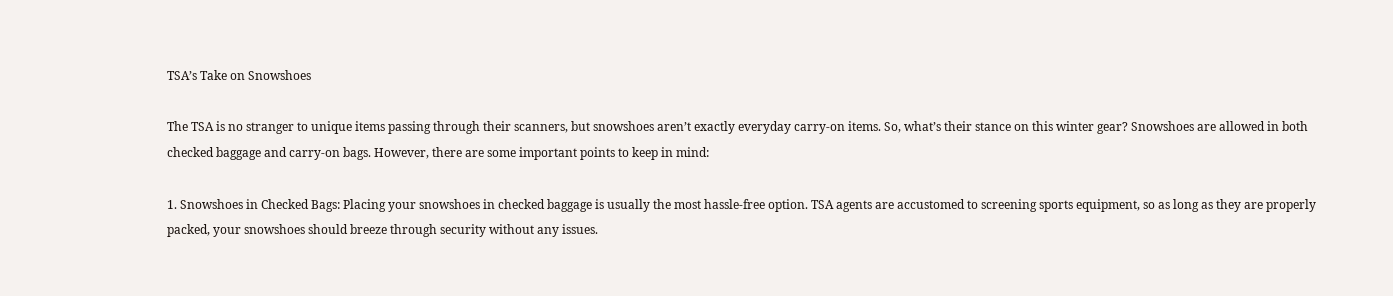TSA’s Take on Snowshoes

The TSA is no stranger to unique items passing through their scanners, but snowshoes aren’t exactly everyday carry-on items. So, what’s their stance on this winter gear? Snowshoes are allowed in both checked baggage and carry-on bags. However, there are some important points to keep in mind:

1. Snowshoes in Checked Bags: Placing your snowshoes in checked baggage is usually the most hassle-free option. TSA agents are accustomed to screening sports equipment, so as long as they are properly packed, your snowshoes should breeze through security without any issues.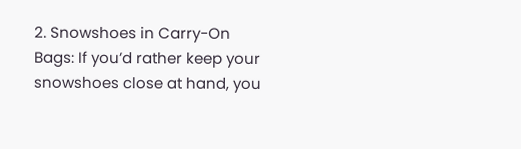2. Snowshoes in Carry-On Bags: If you’d rather keep your snowshoes close at hand, you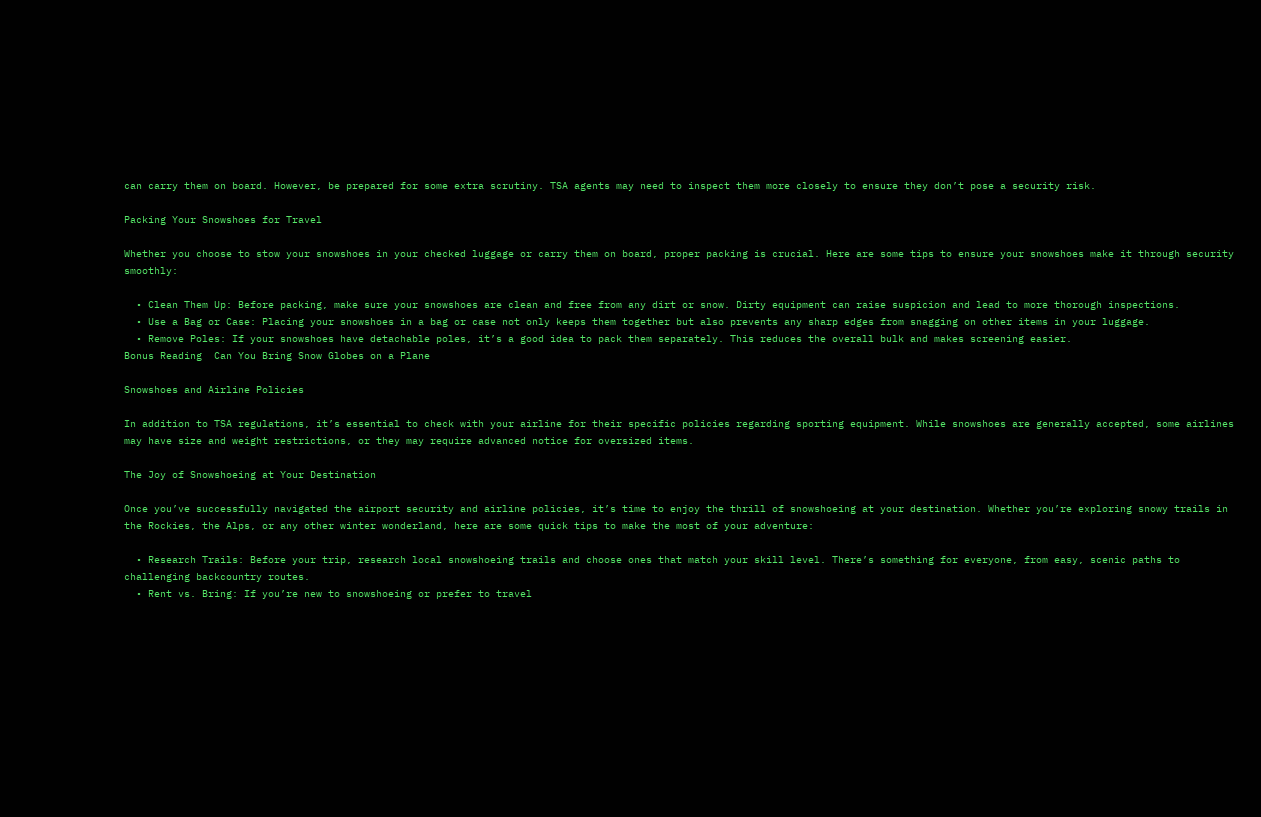can carry them on board. However, be prepared for some extra scrutiny. TSA agents may need to inspect them more closely to ensure they don’t pose a security risk.

Packing Your Snowshoes for Travel

Whether you choose to stow your snowshoes in your checked luggage or carry them on board, proper packing is crucial. Here are some tips to ensure your snowshoes make it through security smoothly:

  • Clean Them Up: Before packing, make sure your snowshoes are clean and free from any dirt or snow. Dirty equipment can raise suspicion and lead to more thorough inspections.
  • Use a Bag or Case: Placing your snowshoes in a bag or case not only keeps them together but also prevents any sharp edges from snagging on other items in your luggage.
  • Remove Poles: If your snowshoes have detachable poles, it’s a good idea to pack them separately. This reduces the overall bulk and makes screening easier.
Bonus Reading  Can You Bring Snow Globes on a Plane

Snowshoes and Airline Policies

In addition to TSA regulations, it’s essential to check with your airline for their specific policies regarding sporting equipment. While snowshoes are generally accepted, some airlines may have size and weight restrictions, or they may require advanced notice for oversized items.

The Joy of Snowshoeing at Your Destination

Once you’ve successfully navigated the airport security and airline policies, it’s time to enjoy the thrill of snowshoeing at your destination. Whether you’re exploring snowy trails in the Rockies, the Alps, or any other winter wonderland, here are some quick tips to make the most of your adventure:

  • Research Trails: Before your trip, research local snowshoeing trails and choose ones that match your skill level. There’s something for everyone, from easy, scenic paths to challenging backcountry routes.
  • Rent vs. Bring: If you’re new to snowshoeing or prefer to travel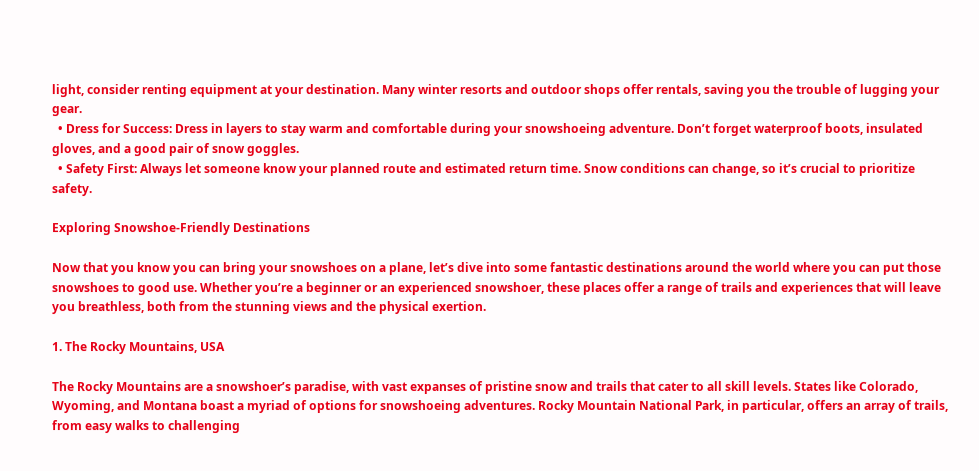light, consider renting equipment at your destination. Many winter resorts and outdoor shops offer rentals, saving you the trouble of lugging your gear.
  • Dress for Success: Dress in layers to stay warm and comfortable during your snowshoeing adventure. Don’t forget waterproof boots, insulated gloves, and a good pair of snow goggles.
  • Safety First: Always let someone know your planned route and estimated return time. Snow conditions can change, so it’s crucial to prioritize safety.

Exploring Snowshoe-Friendly Destinations

Now that you know you can bring your snowshoes on a plane, let’s dive into some fantastic destinations around the world where you can put those snowshoes to good use. Whether you’re a beginner or an experienced snowshoer, these places offer a range of trails and experiences that will leave you breathless, both from the stunning views and the physical exertion.

1. The Rocky Mountains, USA

The Rocky Mountains are a snowshoer’s paradise, with vast expanses of pristine snow and trails that cater to all skill levels. States like Colorado, Wyoming, and Montana boast a myriad of options for snowshoeing adventures. Rocky Mountain National Park, in particular, offers an array of trails, from easy walks to challenging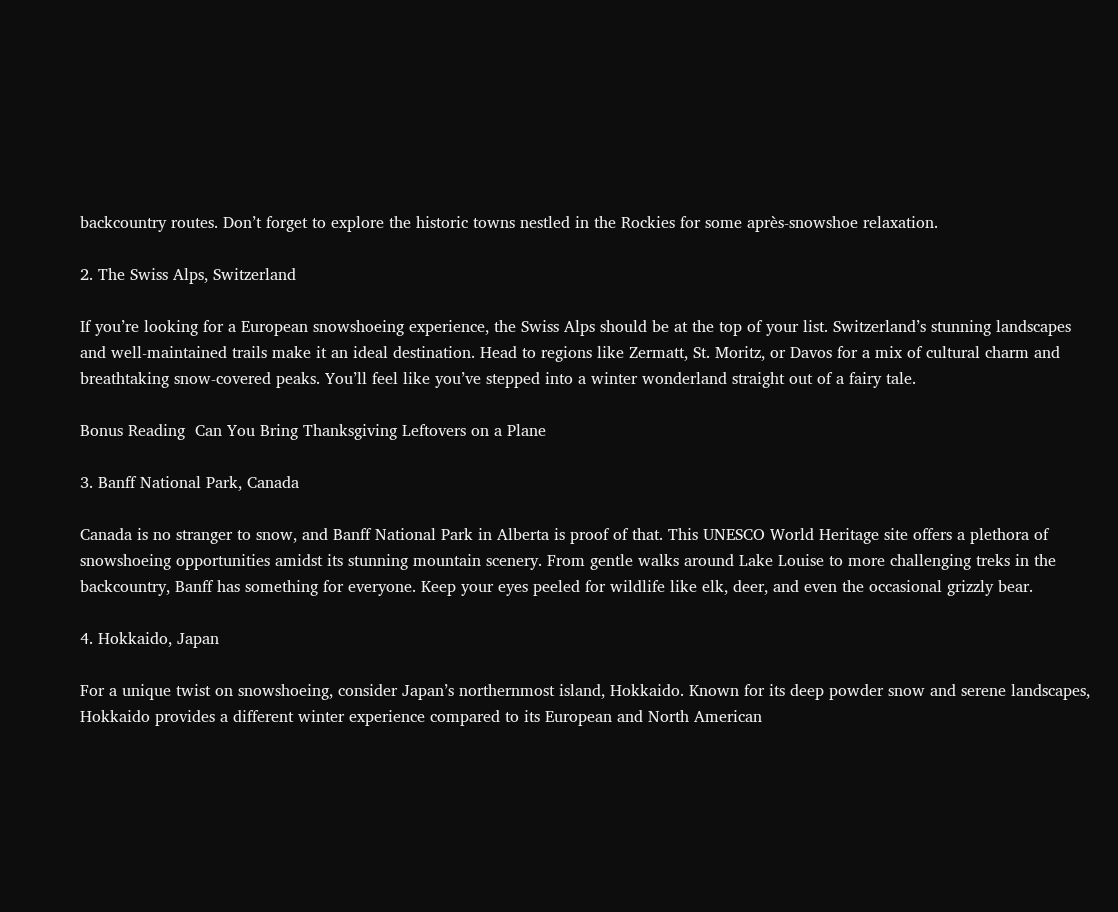backcountry routes. Don’t forget to explore the historic towns nestled in the Rockies for some après-snowshoe relaxation.

2. The Swiss Alps, Switzerland

If you’re looking for a European snowshoeing experience, the Swiss Alps should be at the top of your list. Switzerland’s stunning landscapes and well-maintained trails make it an ideal destination. Head to regions like Zermatt, St. Moritz, or Davos for a mix of cultural charm and breathtaking snow-covered peaks. You’ll feel like you’ve stepped into a winter wonderland straight out of a fairy tale.

Bonus Reading  Can You Bring Thanksgiving Leftovers on a Plane

3. Banff National Park, Canada

Canada is no stranger to snow, and Banff National Park in Alberta is proof of that. This UNESCO World Heritage site offers a plethora of snowshoeing opportunities amidst its stunning mountain scenery. From gentle walks around Lake Louise to more challenging treks in the backcountry, Banff has something for everyone. Keep your eyes peeled for wildlife like elk, deer, and even the occasional grizzly bear.

4. Hokkaido, Japan

For a unique twist on snowshoeing, consider Japan’s northernmost island, Hokkaido. Known for its deep powder snow and serene landscapes, Hokkaido provides a different winter experience compared to its European and North American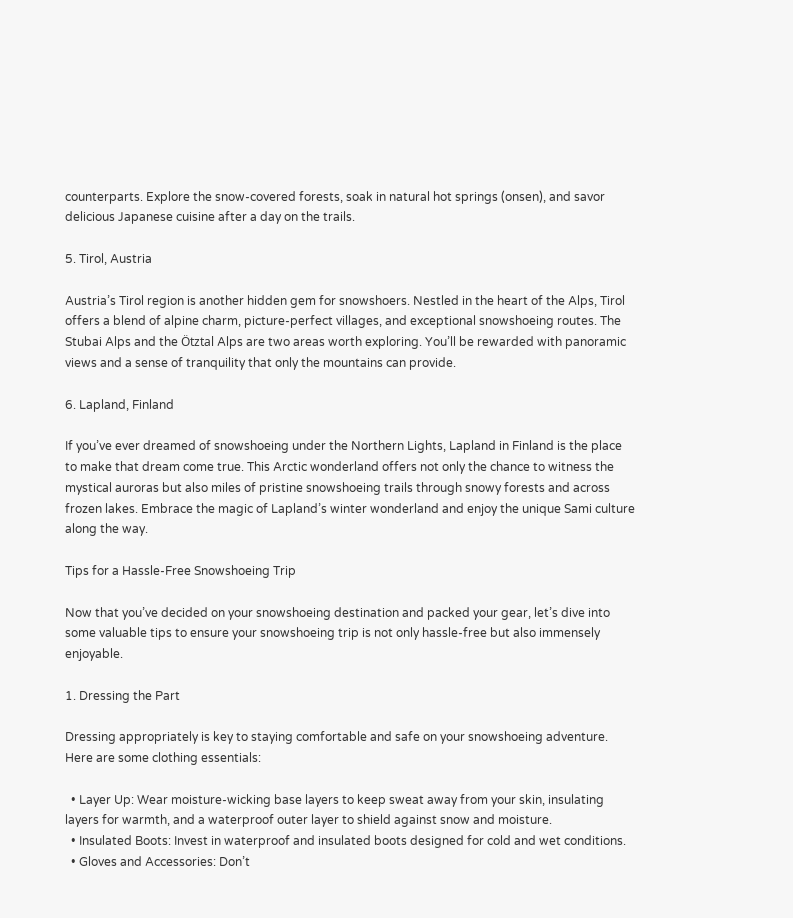counterparts. Explore the snow-covered forests, soak in natural hot springs (onsen), and savor delicious Japanese cuisine after a day on the trails.

5. Tirol, Austria

Austria’s Tirol region is another hidden gem for snowshoers. Nestled in the heart of the Alps, Tirol offers a blend of alpine charm, picture-perfect villages, and exceptional snowshoeing routes. The Stubai Alps and the Ötztal Alps are two areas worth exploring. You’ll be rewarded with panoramic views and a sense of tranquility that only the mountains can provide.

6. Lapland, Finland

If you’ve ever dreamed of snowshoeing under the Northern Lights, Lapland in Finland is the place to make that dream come true. This Arctic wonderland offers not only the chance to witness the mystical auroras but also miles of pristine snowshoeing trails through snowy forests and across frozen lakes. Embrace the magic of Lapland’s winter wonderland and enjoy the unique Sami culture along the way.

Tips for a Hassle-Free Snowshoeing Trip

Now that you’ve decided on your snowshoeing destination and packed your gear, let’s dive into some valuable tips to ensure your snowshoeing trip is not only hassle-free but also immensely enjoyable.

1. Dressing the Part

Dressing appropriately is key to staying comfortable and safe on your snowshoeing adventure. Here are some clothing essentials:

  • Layer Up: Wear moisture-wicking base layers to keep sweat away from your skin, insulating layers for warmth, and a waterproof outer layer to shield against snow and moisture.
  • Insulated Boots: Invest in waterproof and insulated boots designed for cold and wet conditions.
  • Gloves and Accessories: Don’t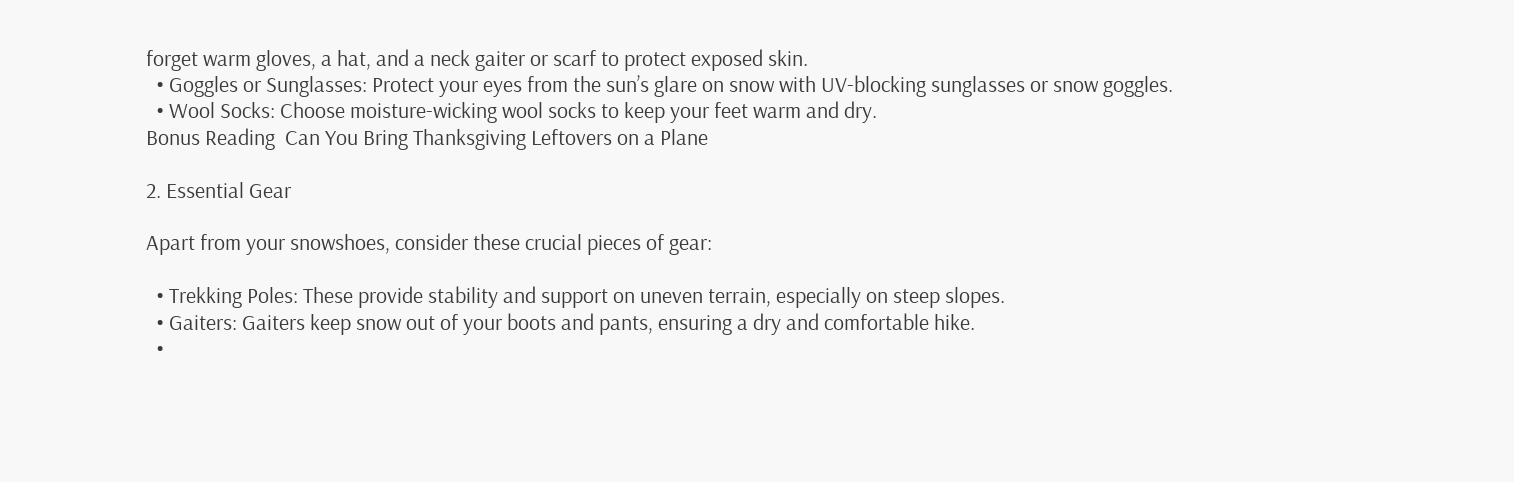forget warm gloves, a hat, and a neck gaiter or scarf to protect exposed skin.
  • Goggles or Sunglasses: Protect your eyes from the sun’s glare on snow with UV-blocking sunglasses or snow goggles.
  • Wool Socks: Choose moisture-wicking wool socks to keep your feet warm and dry.
Bonus Reading  Can You Bring Thanksgiving Leftovers on a Plane

2. Essential Gear

Apart from your snowshoes, consider these crucial pieces of gear:

  • Trekking Poles: These provide stability and support on uneven terrain, especially on steep slopes.
  • Gaiters: Gaiters keep snow out of your boots and pants, ensuring a dry and comfortable hike.
  •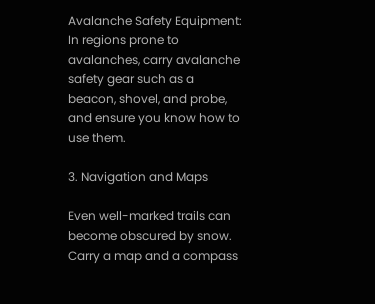Avalanche Safety Equipment: In regions prone to avalanches, carry avalanche safety gear such as a beacon, shovel, and probe, and ensure you know how to use them.

3. Navigation and Maps

Even well-marked trails can become obscured by snow. Carry a map and a compass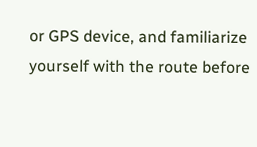or GPS device, and familiarize yourself with the route before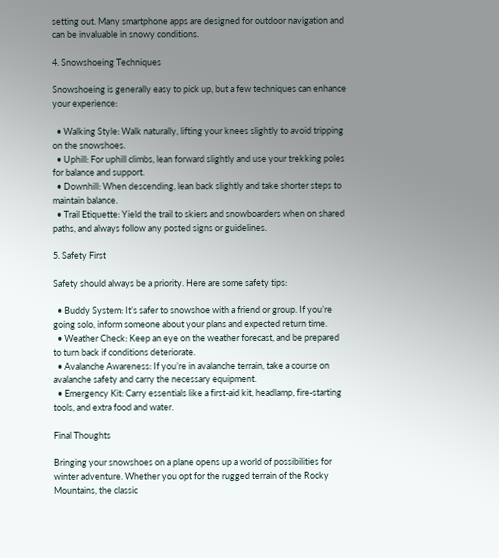setting out. Many smartphone apps are designed for outdoor navigation and can be invaluable in snowy conditions.

4. Snowshoeing Techniques

Snowshoeing is generally easy to pick up, but a few techniques can enhance your experience:

  • Walking Style: Walk naturally, lifting your knees slightly to avoid tripping on the snowshoes.
  • Uphill: For uphill climbs, lean forward slightly and use your trekking poles for balance and support.
  • Downhill: When descending, lean back slightly and take shorter steps to maintain balance.
  • Trail Etiquette: Yield the trail to skiers and snowboarders when on shared paths, and always follow any posted signs or guidelines.

5. Safety First

Safety should always be a priority. Here are some safety tips:

  • Buddy System: It’s safer to snowshoe with a friend or group. If you’re going solo, inform someone about your plans and expected return time.
  • Weather Check: Keep an eye on the weather forecast, and be prepared to turn back if conditions deteriorate.
  • Avalanche Awareness: If you’re in avalanche terrain, take a course on avalanche safety and carry the necessary equipment.
  • Emergency Kit: Carry essentials like a first-aid kit, headlamp, fire-starting tools, and extra food and water.

Final Thoughts

Bringing your snowshoes on a plane opens up a world of possibilities for winter adventure. Whether you opt for the rugged terrain of the Rocky Mountains, the classic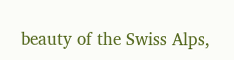beauty of the Swiss Alps,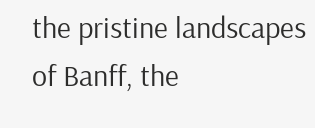the pristine landscapes of Banff, the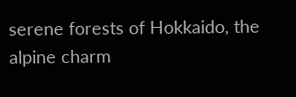serene forests of Hokkaido, the alpine charm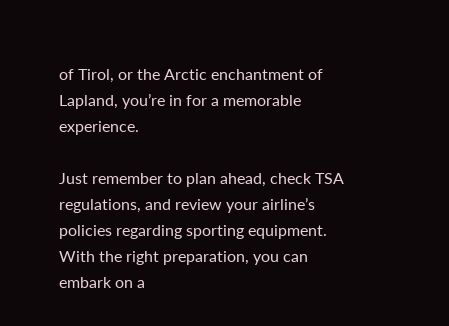of Tirol, or the Arctic enchantment of Lapland, you’re in for a memorable experience.

Just remember to plan ahead, check TSA regulations, and review your airline’s policies regarding sporting equipment. With the right preparation, you can embark on a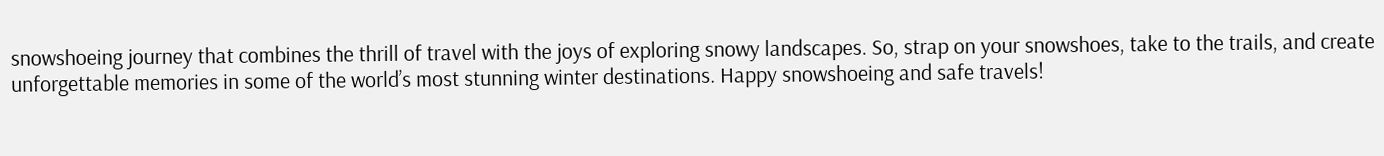snowshoeing journey that combines the thrill of travel with the joys of exploring snowy landscapes. So, strap on your snowshoes, take to the trails, and create unforgettable memories in some of the world’s most stunning winter destinations. Happy snowshoeing and safe travels!